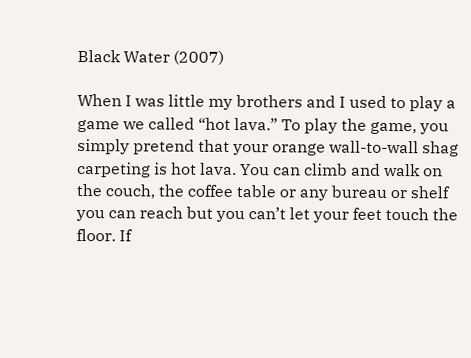Black Water (2007)

When I was little my brothers and I used to play a game we called “hot lava.” To play the game, you simply pretend that your orange wall-to-wall shag carpeting is hot lava. You can climb and walk on the couch, the coffee table or any bureau or shelf you can reach but you can’t let your feet touch the floor. If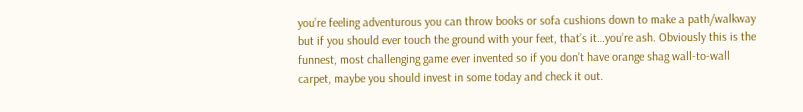you’re feeling adventurous you can throw books or sofa cushions down to make a path/walkway but if you should ever touch the ground with your feet, that’s it…you’re ash. Obviously this is the funnest, most challenging game ever invented so if you don’t have orange shag wall-to-wall carpet, maybe you should invest in some today and check it out.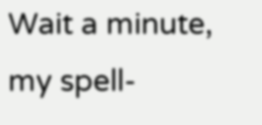Wait a minute, my spell-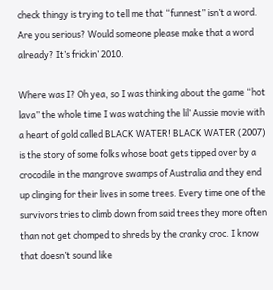check thingy is trying to tell me that “funnest” isn’t a word. Are you serious? Would someone please make that a word already? It’s frickin’ 2010.

Where was I? Oh yea, so I was thinking about the game “hot lava” the whole time I was watching the lil’ Aussie movie with a heart of gold called BLACK WATER! BLACK WATER (2007) is the story of some folks whose boat gets tipped over by a crocodile in the mangrove swamps of Australia and they end up clinging for their lives in some trees. Every time one of the survivors tries to climb down from said trees they more often than not get chomped to shreds by the cranky croc. I know that doesn’t sound like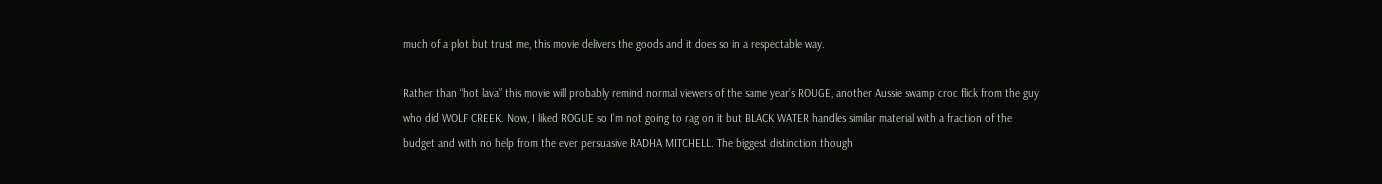much of a plot but trust me, this movie delivers the goods and it does so in a respectable way.

Rather than “hot lava” this movie will probably remind normal viewers of the same year’s ROUGE, another Aussie swamp croc flick from the guy who did WOLF CREEK. Now, I liked ROGUE so I’m not going to rag on it but BLACK WATER handles similar material with a fraction of the budget and with no help from the ever persuasive RADHA MITCHELL. The biggest distinction though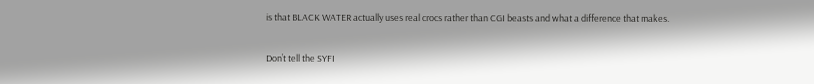is that BLACK WATER actually uses real crocs rather than CGI beasts and what a difference that makes.

Don’t tell the SYFI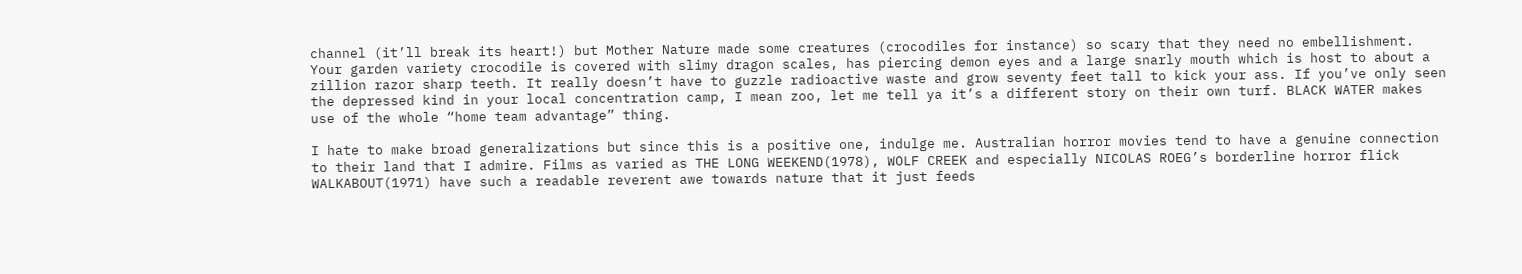channel (it’ll break its heart!) but Mother Nature made some creatures (crocodiles for instance) so scary that they need no embellishment. Your garden variety crocodile is covered with slimy dragon scales, has piercing demon eyes and a large snarly mouth which is host to about a zillion razor sharp teeth. It really doesn’t have to guzzle radioactive waste and grow seventy feet tall to kick your ass. If you’ve only seen the depressed kind in your local concentration camp, I mean zoo, let me tell ya it’s a different story on their own turf. BLACK WATER makes use of the whole “home team advantage” thing.

I hate to make broad generalizations but since this is a positive one, indulge me. Australian horror movies tend to have a genuine connection to their land that I admire. Films as varied as THE LONG WEEKEND(1978), WOLF CREEK and especially NICOLAS ROEG’s borderline horror flick WALKABOUT(1971) have such a readable reverent awe towards nature that it just feeds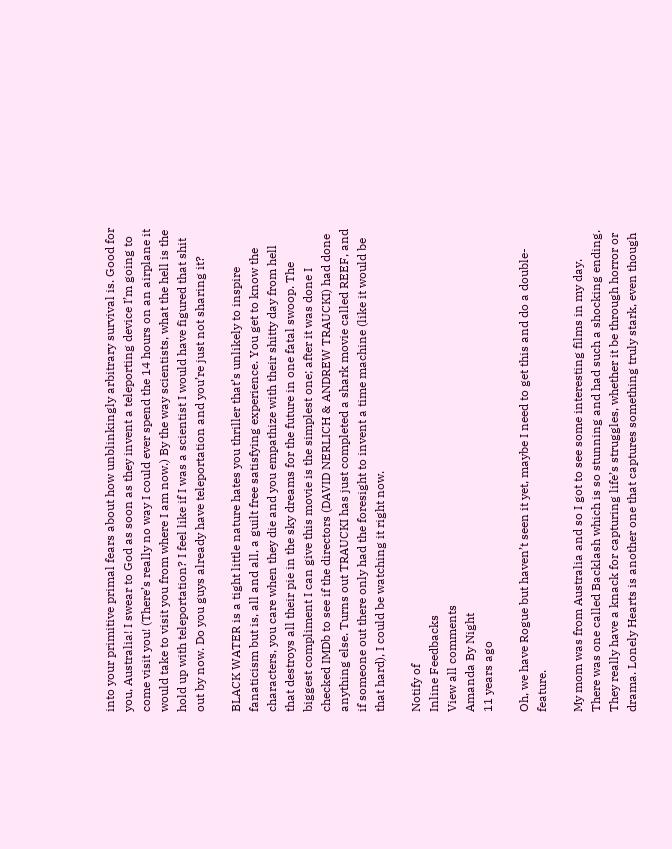into your primitive primal fears about how unblinkingly arbitrary survival is. Good for you, Australia! I swear to God as soon as they invent a teleporting device I’m going to come visit you! (There’s really no way I could ever spend the 14 hours on an airplane it would take to visit you from where I am now.) By the way scientists, what the hell is the hold up with teleportation? I feel like if I was a scientist I would have figured that shit out by now. Do you guys already have teleportation and you’re just not sharing it?

BLACK WATER is a tight little nature hates you thriller that’s unlikely to inspire fanaticism but is, all and all, a guilt free satisfying experience. You get to know the characters, you care when they die and you empathize with their shitty day from hell that destroys all their pie in the sky dreams for the future in one fatal swoop. The biggest compliment I can give this movie is the simplest one; after it was done I checked IMDb to see if the directors (DAVID NERLICH & ANDREW TRAUCKI) had done anything else. Turns out TRAUCKI has just completed a shark movie called REEF, and if someone out there only had the foresight to invent a time machine (like it would be that hard), I could be watching it right now.

Notify of
Inline Feedbacks
View all comments
Amanda By Night
11 years ago

Oh, we have Rogue but haven’t seen it yet, maybe I need to get this and do a double-feature.

My mom was from Australia and so I got to see some interesting films in my day. There was one called Backlash which is so stunning and had such a shocking ending. They really have a knack for capturing life’s struggles, whether it be through horror or drama. Lonely Hearts is another one that captures something truly stark, even though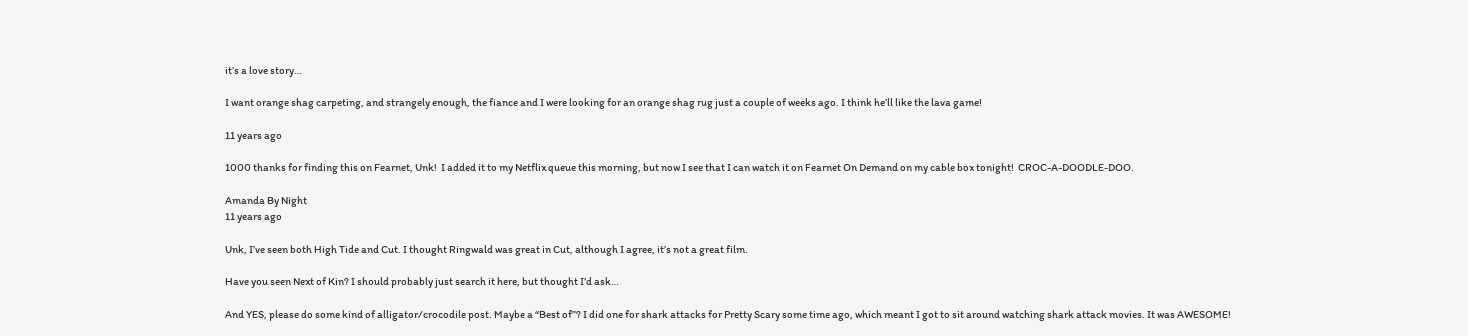it’s a love story…

I want orange shag carpeting, and strangely enough, the fiance and I were looking for an orange shag rug just a couple of weeks ago. I think he’ll like the lava game!

11 years ago

1000 thanks for finding this on Fearnet, Unk!  I added it to my Netflix queue this morning, but now I see that I can watch it on Fearnet On Demand on my cable box tonight!  CROC-A-DOODLE-DOO.

Amanda By Night
11 years ago

Unk, I’ve seen both High Tide and Cut. I thought Ringwald was great in Cut, although I agree, it’s not a great film.

Have you seen Next of Kin? I should probably just search it here, but thought I’d ask…

And YES, please do some kind of alligator/crocodile post. Maybe a “Best of”? I did one for shark attacks for Pretty Scary some time ago, which meant I got to sit around watching shark attack movies. It was AWESOME!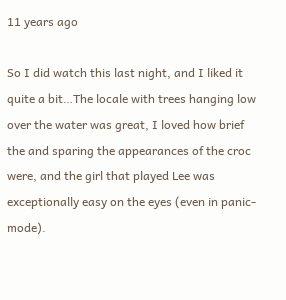11 years ago

So I did watch this last night, and I liked it quite a bit…The locale with trees hanging low over the water was great, I loved how brief the and sparing the appearances of the croc were, and the girl that played Lee was exceptionally easy on the eyes (even in panic-mode).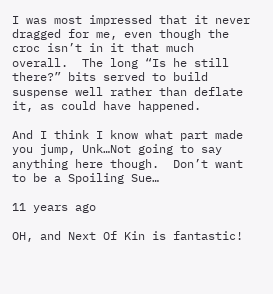I was most impressed that it never dragged for me, even though the croc isn’t in it that much overall.  The long “Is he still there?” bits served to build suspense well rather than deflate it, as could have happened.

And I think I know what part made you jump, Unk…Not going to say anything here though.  Don’t want to be a Spoiling Sue…

11 years ago

OH, and Next Of Kin is fantastic!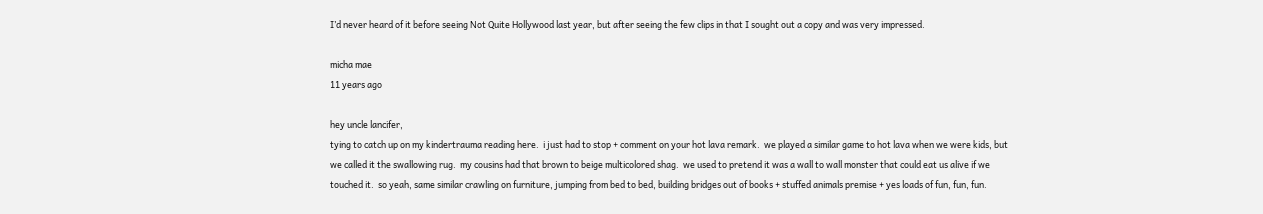I’d never heard of it before seeing Not Quite Hollywood last year, but after seeing the few clips in that I sought out a copy and was very impressed.

micha mae
11 years ago

hey uncle lancifer,
tying to catch up on my kindertrauma reading here.  i just had to stop + comment on your hot lava remark.  we played a similar game to hot lava when we were kids, but we called it the swallowing rug.  my cousins had that brown to beige multicolored shag.  we used to pretend it was a wall to wall monster that could eat us alive if we touched it.  so yeah, same similar crawling on furniture, jumping from bed to bed, building bridges out of books + stuffed animals premise + yes loads of fun, fun, fun.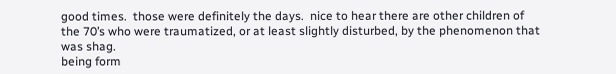good times.  those were definitely the days.  nice to hear there are other children of the 70’s who were traumatized, or at least slightly disturbed, by the phenomenon that was shag.
being form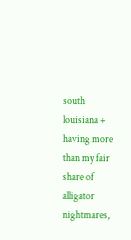south louisiana + having more than my fair share of alligator nightmares,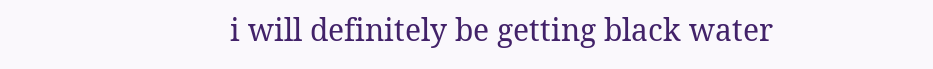i will definitely be getting black water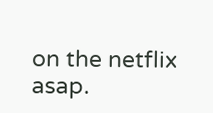on the netflix asap.